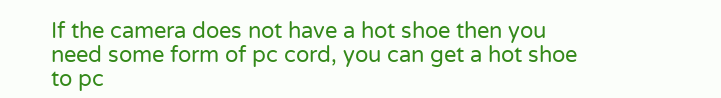If the camera does not have a hot shoe then you need some form of pc cord, you can get a hot shoe to pc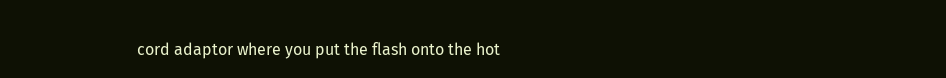cord adaptor where you put the flash onto the hot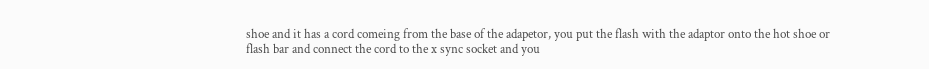shoe and it has a cord comeing from the base of the adapetor, you put the flash with the adaptor onto the hot shoe or flash bar and connect the cord to the x sync socket and you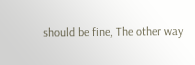should be fine, The other way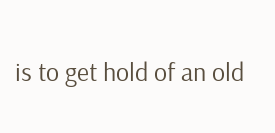is to get hold of an old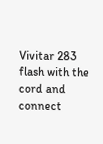Vivitar 283 flash with the cord and connect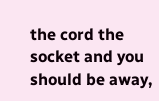the cord the socket and you should be away,